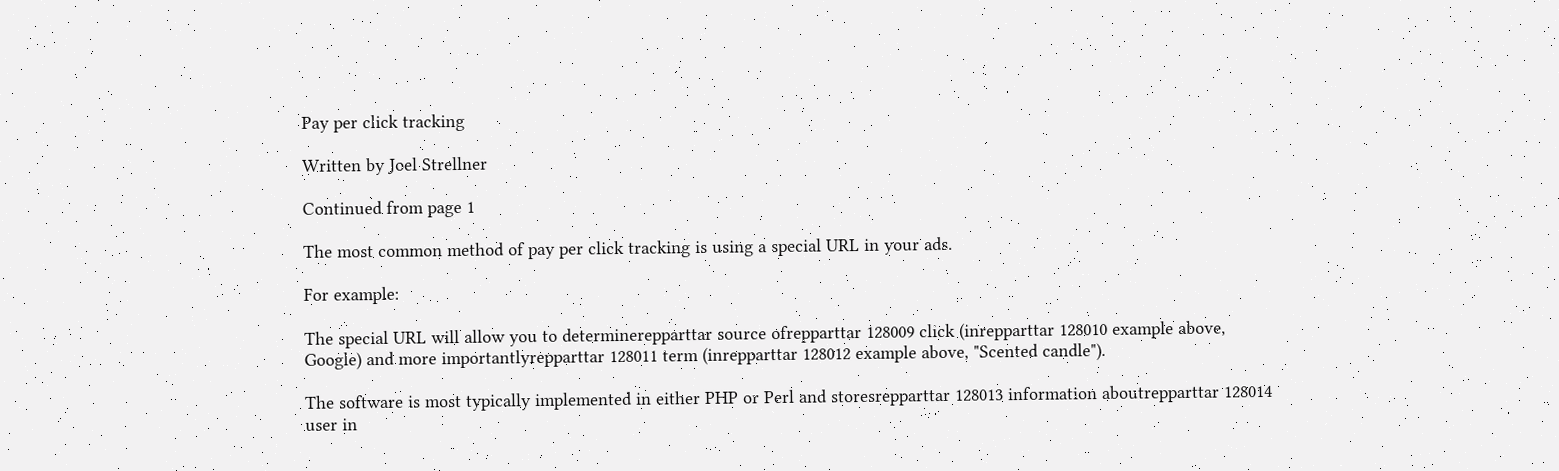Pay per click tracking

Written by Joel Strellner

Continued from page 1

The most common method of pay per click tracking is using a special URL in your ads.

For example:

The special URL will allow you to determinerepparttar source ofrepparttar 128009 click (inrepparttar 128010 example above, Google) and more importantlyrepparttar 128011 term (inrepparttar 128012 example above, "Scented candle").

The software is most typically implemented in either PHP or Perl and storesrepparttar 128013 information aboutrepparttar 128014 user in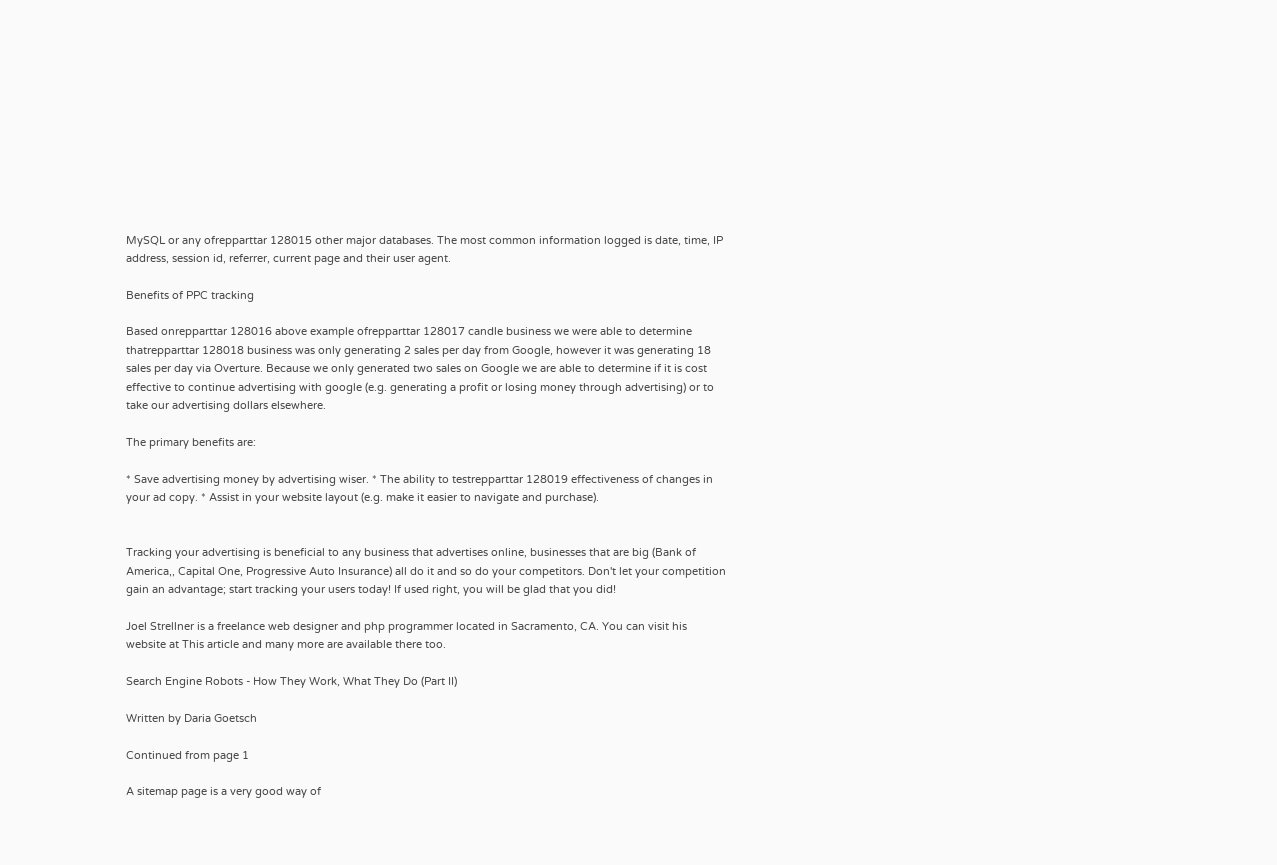MySQL or any ofrepparttar 128015 other major databases. The most common information logged is date, time, IP address, session id, referrer, current page and their user agent.

Benefits of PPC tracking

Based onrepparttar 128016 above example ofrepparttar 128017 candle business we were able to determine thatrepparttar 128018 business was only generating 2 sales per day from Google, however it was generating 18 sales per day via Overture. Because we only generated two sales on Google we are able to determine if it is cost effective to continue advertising with google (e.g. generating a profit or losing money through advertising) or to take our advertising dollars elsewhere.

The primary benefits are:

* Save advertising money by advertising wiser. * The ability to testrepparttar 128019 effectiveness of changes in your ad copy. * Assist in your website layout (e.g. make it easier to navigate and purchase).


Tracking your advertising is beneficial to any business that advertises online, businesses that are big (Bank of America,, Capital One, Progressive Auto Insurance) all do it and so do your competitors. Don't let your competition gain an advantage; start tracking your users today! If used right, you will be glad that you did!

Joel Strellner is a freelance web designer and php programmer located in Sacramento, CA. You can visit his website at This article and many more are available there too.

Search Engine Robots - How They Work, What They Do (Part II)

Written by Daria Goetsch

Continued from page 1

A sitemap page is a very good way of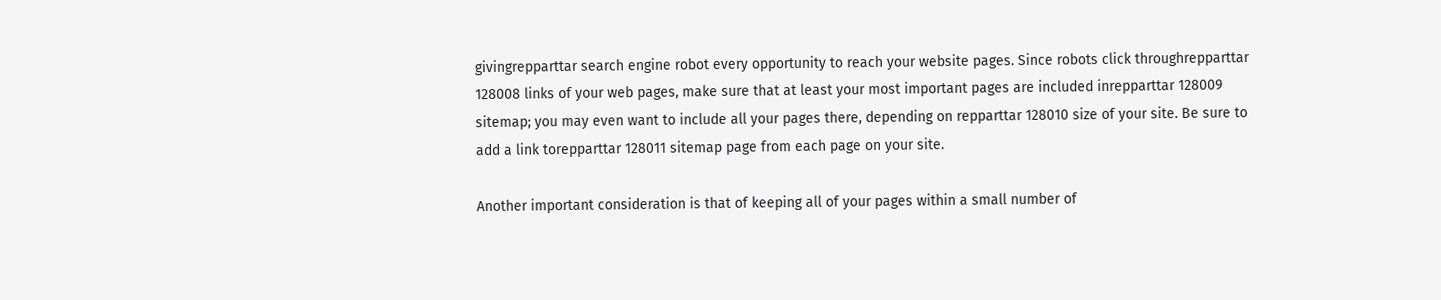givingrepparttar search engine robot every opportunity to reach your website pages. Since robots click throughrepparttar 128008 links of your web pages, make sure that at least your most important pages are included inrepparttar 128009 sitemap; you may even want to include all your pages there, depending on repparttar 128010 size of your site. Be sure to add a link torepparttar 128011 sitemap page from each page on your site.

Another important consideration is that of keeping all of your pages within a small number of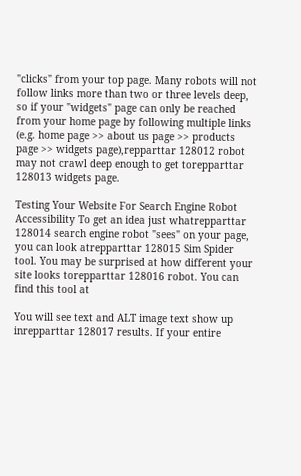"clicks" from your top page. Many robots will not follow links more than two or three levels deep, so if your "widgets" page can only be reached from your home page by following multiple links (e.g. home page >> about us page >> products page >> widgets page),repparttar 128012 robot may not crawl deep enough to get torepparttar 128013 widgets page.

Testing Your Website For Search Engine Robot Accessibility To get an idea just whatrepparttar 128014 search engine robot "sees" on your page, you can look atrepparttar 128015 Sim Spider tool. You may be surprised at how different your site looks torepparttar 128016 robot. You can find this tool at

You will see text and ALT image text show up inrepparttar 128017 results. If your entire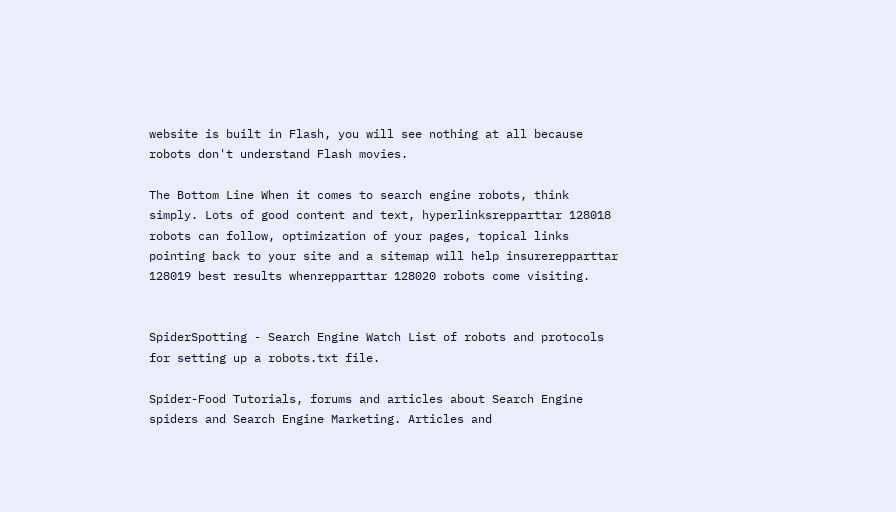website is built in Flash, you will see nothing at all because robots don't understand Flash movies.

The Bottom Line When it comes to search engine robots, think simply. Lots of good content and text, hyperlinksrepparttar 128018 robots can follow, optimization of your pages, topical links pointing back to your site and a sitemap will help insurerepparttar 128019 best results whenrepparttar 128020 robots come visiting.


SpiderSpotting - Search Engine Watch List of robots and protocols for setting up a robots.txt file.

Spider-Food Tutorials, forums and articles about Search Engine spiders and Search Engine Marketing. Articles and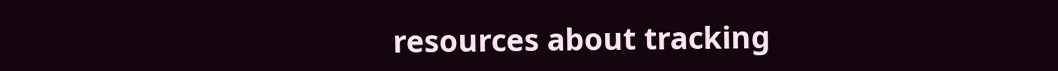resources about tracking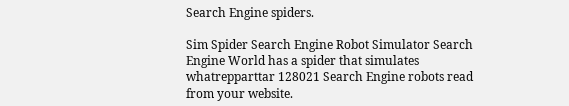Search Engine spiders.

Sim Spider Search Engine Robot Simulator Search Engine World has a spider that simulates whatrepparttar 128021 Search Engine robots read from your website.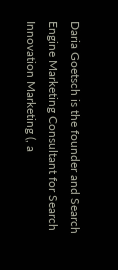Daria Goetsch is the founder and Search Engine Marketing Consultant for Search Innovation Marketing (, a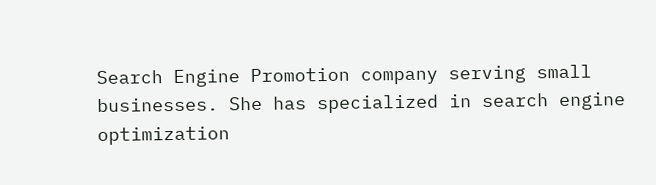Search Engine Promotion company serving small businesses. She has specialized in search engine optimization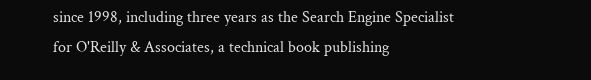since 1998, including three years as the Search Engine Specialist for O'Reilly & Associates, a technical book publishing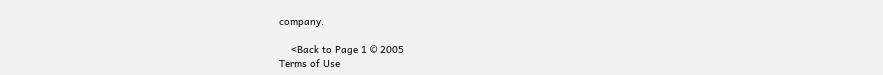company.

    <Back to Page 1 © 2005
Terms of Use